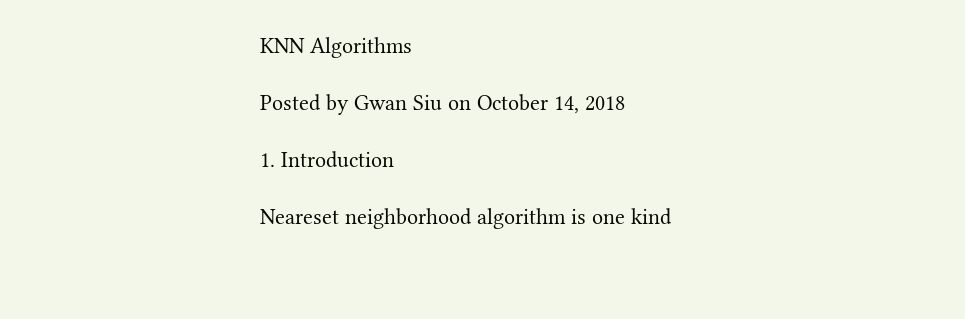KNN Algorithms

Posted by Gwan Siu on October 14, 2018

1. Introduction

Neareset neighborhood algorithm is one kind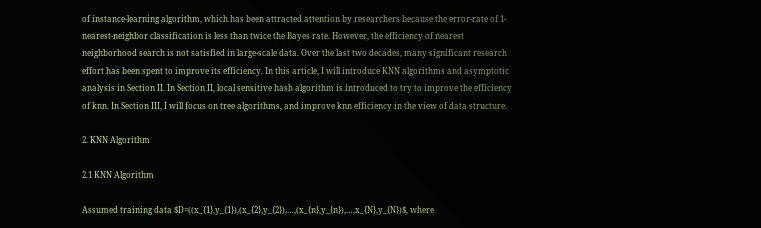of instance-learning algorithm, which has been attracted attention by researchers because the error-rate of 1-nearest-neighbor classification is less than twice the Bayes rate. However, the efficiency of nearest neighborhood search is not satisfied in large-scale data. Over the last two decades, many significant research effort has been spent to improve its efficiency. In this article, I will introduce KNN algorithms and asymptotic analysis in Section II. In Section II, local sensitive hash algorithm is introduced to try to improve the efficiency of knn. In Section III, I will focus on tree algorithms, and improve knn efficiency in the view of data structure.

2. KNN Algorithm

2.1 KNN Algorithm

Assumed training data $D=((x_{1},y_{1}),(x_{2},y_{2}),…,(x_{n},y_{n}),…,x_{N},y_{N})$, where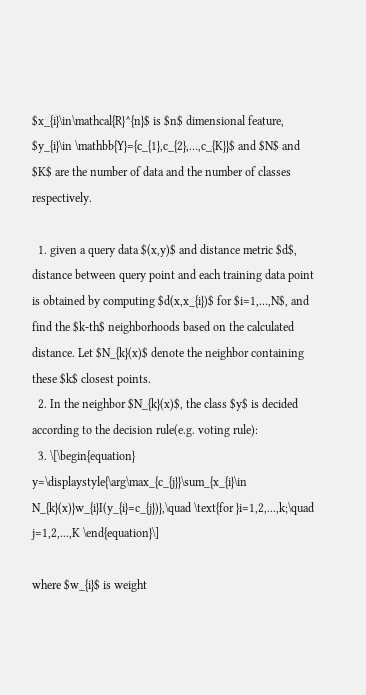$x_{i}\in\mathcal{R}^{n}$ is $n$ dimensional feature, $y_{i}\in \mathbb{Y}={c_{1},c_{2},…,c_{K}}$ and $N$ and $K$ are the number of data and the number of classes respectively.

  1. given a query data $(x,y)$ and distance metric $d$, distance between query point and each training data point is obtained by computing $d(x,x_{i})$ for $i=1,…,N$, and find the $k-th$ neighborhoods based on the calculated distance. Let $N_{k}(x)$ denote the neighbor containing these $k$ closest points.
  2. In the neighbor $N_{k}(x)$, the class $y$ is decided according to the decision rule(e.g. voting rule):
  3. \[\begin{equation} y=\displaystyle{\arg\max_{c_{j}}\sum_{x_{i}\in N_{k}(x)}w_{i}I(y_{i}=c_{j})},\quad \text{for }i=1,2,...,k;\quad j=1,2,...,K \end{equation}\]

where $w_{i}$ is weight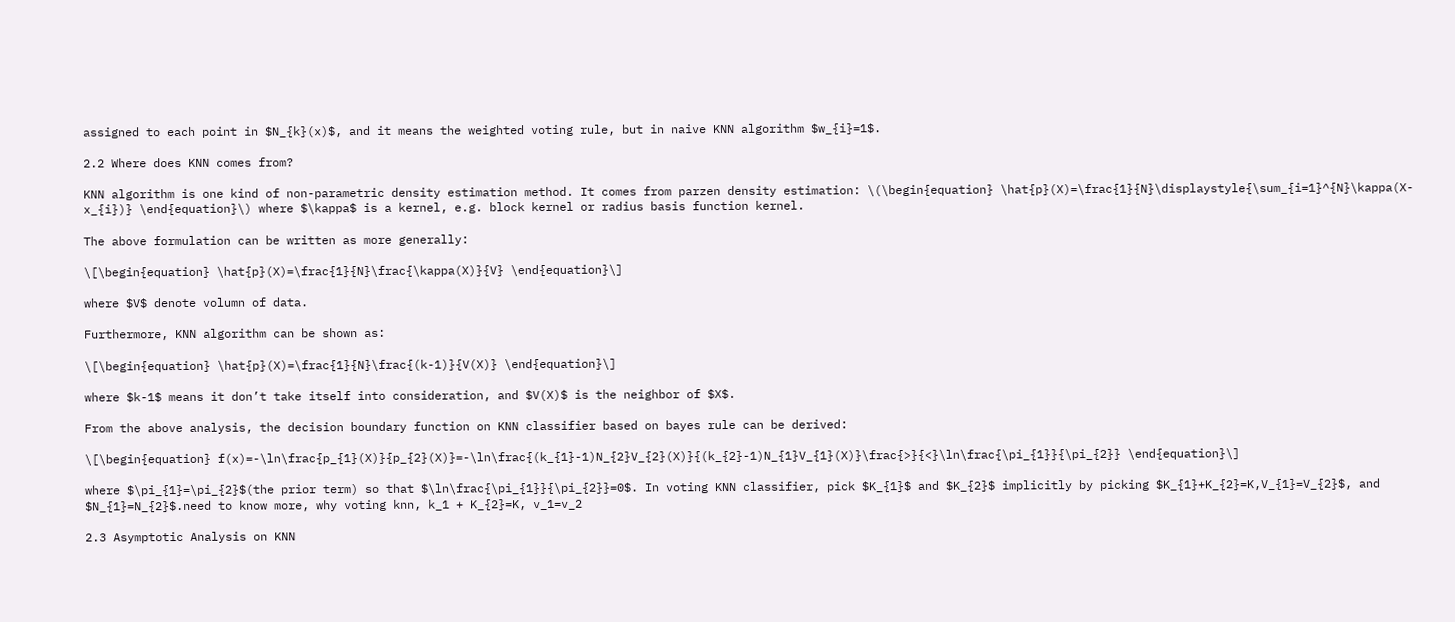assigned to each point in $N_{k}(x)$, and it means the weighted voting rule, but in naive KNN algorithm $w_{i}=1$.

2.2 Where does KNN comes from?

KNN algorithm is one kind of non-parametric density estimation method. It comes from parzen density estimation: \(\begin{equation} \hat{p}(X)=\frac{1}{N}\displaystyle{\sum_{i=1}^{N}\kappa(X-x_{i})} \end{equation}\) where $\kappa$ is a kernel, e.g. block kernel or radius basis function kernel.

The above formulation can be written as more generally:

\[\begin{equation} \hat{p}(X)=\frac{1}{N}\frac{\kappa(X)}{V} \end{equation}\]

where $V$ denote volumn of data.

Furthermore, KNN algorithm can be shown as:

\[\begin{equation} \hat{p}(X)=\frac{1}{N}\frac{(k-1)}{V(X)} \end{equation}\]

where $k-1$ means it don’t take itself into consideration, and $V(X)$ is the neighbor of $X$.

From the above analysis, the decision boundary function on KNN classifier based on bayes rule can be derived:

\[\begin{equation} f(x)=-\ln\frac{p_{1}(X)}{p_{2}(X)}=-\ln\frac{(k_{1}-1)N_{2}V_{2}(X)}{(k_{2}-1)N_{1}V_{1}(X)}\frac{>}{<}\ln\frac{\pi_{1}}{\pi_{2}} \end{equation}\]

where $\pi_{1}=\pi_{2}$(the prior term) so that $\ln\frac{\pi_{1}}{\pi_{2}}=0$. In voting KNN classifier, pick $K_{1}$ and $K_{2}$ implicitly by picking $K_{1}+K_{2}=K,V_{1}=V_{2}$, and $N_{1}=N_{2}$.need to know more, why voting knn, k_1 + K_{2}=K, v_1=v_2

2.3 Asymptotic Analysis on KNN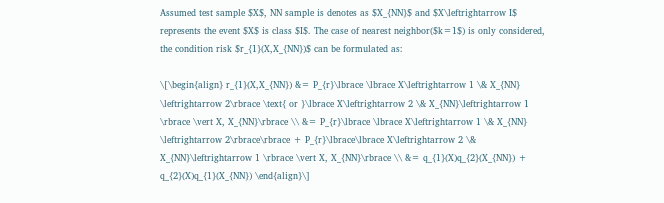Assumed test sample $X$, NN sample is denotes as $X_{NN}$ and $X\leftrightarrow I$ represents the event $X$ is class $I$. The case of nearest neighbor($k=1$) is only considered, the condition risk $r_{1}(X,X_{NN})$ can be formulated as:

\[\begin{align} r_{1}(X,X_{NN}) &= P_{r}\lbrace \lbrace X\leftrightarrow 1 \& X_{NN} \leftrightarrow 2\rbrace \text{ or }\lbrace X\leftrightarrow 2 \& X_{NN}\leftrightarrow 1 \rbrace \vert X, X_{NN}\rbrace \\ &= P_{r}\lbrace \lbrace X\leftrightarrow 1 \& X_{NN} \leftrightarrow 2\rbrace\rbrace + P_{r}\lbrace\lbrace X\leftrightarrow 2 \& X_{NN}\leftrightarrow 1 \rbrace \vert X, X_{NN}\rbrace \\ &= q_{1}(X)q_{2}(X_{NN}) + q_{2}(X)q_{1}(X_{NN}) \end{align}\]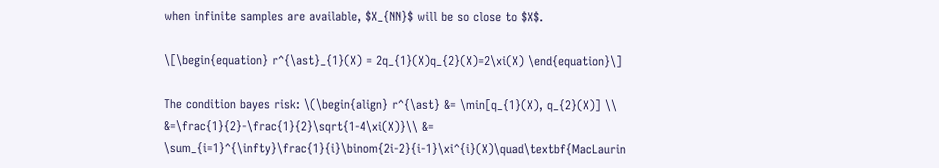when infinite samples are available, $X_{NN}$ will be so close to $X$.

\[\begin{equation} r^{\ast}_{1}(X) = 2q_{1}(X)q_{2}(X)=2\xi(X) \end{equation}\]

The condition bayes risk: \(\begin{align} r^{\ast} &= \min[q_{1}(X), q_{2}(X)] \\ &=\frac{1}{2}-\frac{1}{2}\sqrt{1-4\xi(X)}\\ &= \sum_{i=1}^{\infty}\frac{1}{i}\binom{2i-2}{i-1}\xi^{i}(X)\quad\textbf{MacLaurin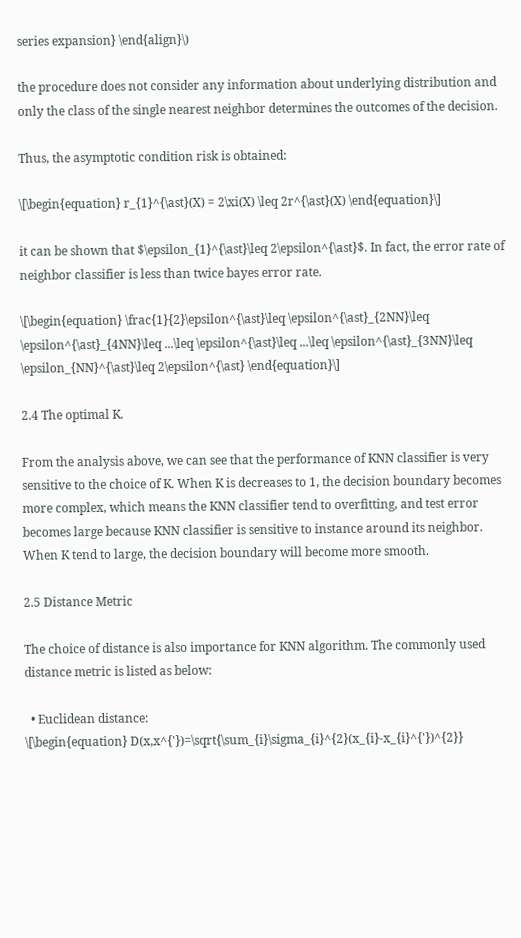series expansion} \end{align}\)

the procedure does not consider any information about underlying distribution and only the class of the single nearest neighbor determines the outcomes of the decision.

Thus, the asymptotic condition risk is obtained:

\[\begin{equation} r_{1}^{\ast}(X) = 2\xi(X) \leq 2r^{\ast}(X) \end{equation}\]

it can be shown that $\epsilon_{1}^{\ast}\leq 2\epsilon^{\ast}$. In fact, the error rate of neighbor classifier is less than twice bayes error rate.

\[\begin{equation} \frac{1}{2}\epsilon^{\ast}\leq \epsilon^{\ast}_{2NN}\leq \epsilon^{\ast}_{4NN}\leq ...\leq \epsilon^{\ast}\leq ...\leq \epsilon^{\ast}_{3NN}\leq \epsilon_{NN}^{\ast}\leq 2\epsilon^{\ast} \end{equation}\]

2.4 The optimal K.

From the analysis above, we can see that the performance of KNN classifier is very sensitive to the choice of K. When K is decreases to 1, the decision boundary becomes more complex, which means the KNN classifier tend to overfitting, and test error becomes large because KNN classifier is sensitive to instance around its neighbor. When K tend to large, the decision boundary will become more smooth.

2.5 Distance Metric

The choice of distance is also importance for KNN algorithm. The commonly used distance metric is listed as below:

  • Euclidean distance:
\[\begin{equation} D(x,x^{'})=\sqrt{\sum_{i}\sigma_{i}^{2}(x_{i}-x_{i}^{'})^{2}}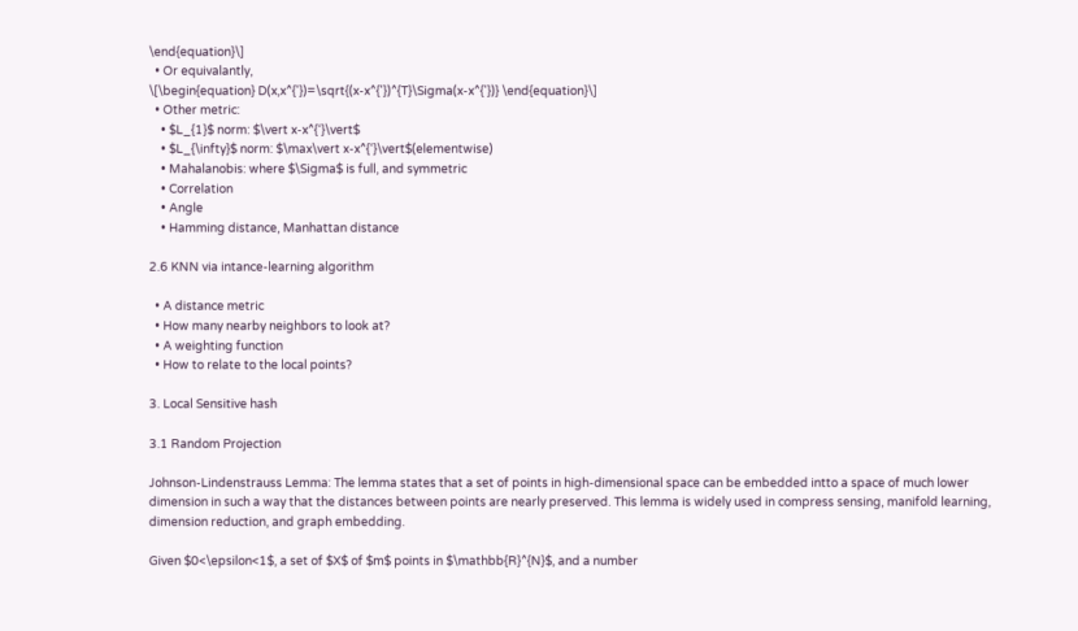\end{equation}\]
  • Or equivalantly,
\[\begin{equation} D(x,x^{'})=\sqrt{(x-x^{'})^{T}\Sigma(x-x^{'})} \end{equation}\]
  • Other metric:
    • $L_{1}$ norm: $\vert x-x^{‘}\vert$
    • $L_{\infty}$ norm: $\max\vert x-x^{‘}\vert$(elementwise)
    • Mahalanobis: where $\Sigma$ is full, and symmetric
    • Correlation
    • Angle
    • Hamming distance, Manhattan distance

2.6 KNN via intance-learning algorithm

  • A distance metric
  • How many nearby neighbors to look at?
  • A weighting function
  • How to relate to the local points?

3. Local Sensitive hash

3.1 Random Projection

Johnson-Lindenstrauss Lemma: The lemma states that a set of points in high-dimensional space can be embedded intto a space of much lower dimension in such a way that the distances between points are nearly preserved. This lemma is widely used in compress sensing, manifold learning, dimension reduction, and graph embedding.

Given $0<\epsilon<1$, a set of $X$ of $m$ points in $\mathbb{R}^{N}$, and a number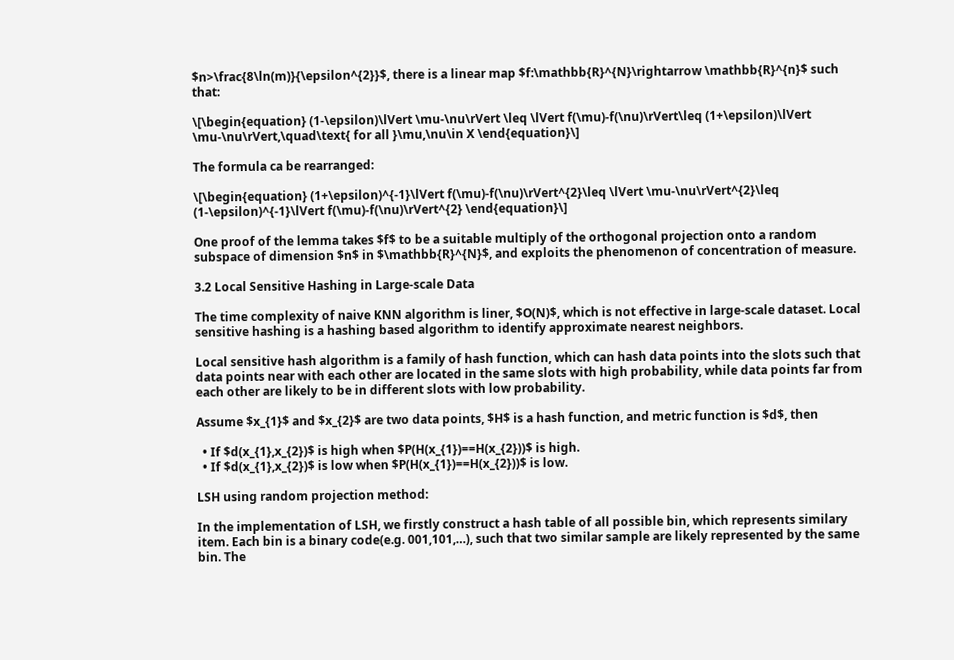$n>\frac{8\ln(m)}{\epsilon^{2}}$, there is a linear map $f:\mathbb{R}^{N}\rightarrow \mathbb{R}^{n}$ such that:

\[\begin{equation} (1-\epsilon)\lVert \mu-\nu\rVert \leq \lVert f(\mu)-f(\nu)\rVert\leq (1+\epsilon)\lVert \mu-\nu\rVert,\quad\text{ for all }\mu,\nu\in X \end{equation}\]

The formula ca be rearranged:

\[\begin{equation} (1+\epsilon)^{-1}\lVert f(\mu)-f(\nu)\rVert^{2}\leq \lVert \mu-\nu\rVert^{2}\leq (1-\epsilon)^{-1}\lVert f(\mu)-f(\nu)\rVert^{2} \end{equation}\]

One proof of the lemma takes $f$ to be a suitable multiply of the orthogonal projection onto a random subspace of dimension $n$ in $\mathbb{R}^{N}$, and exploits the phenomenon of concentration of measure.

3.2 Local Sensitive Hashing in Large-scale Data

The time complexity of naive KNN algorithm is liner, $O(N)$, which is not effective in large-scale dataset. Local sensitive hashing is a hashing based algorithm to identify approximate nearest neighbors.

Local sensitive hash algorithm is a family of hash function, which can hash data points into the slots such that data points near with each other are located in the same slots with high probability, while data points far from each other are likely to be in different slots with low probability.

Assume $x_{1}$ and $x_{2}$ are two data points, $H$ is a hash function, and metric function is $d$, then

  • If $d(x_{1},x_{2})$ is high when $P(H(x_{1})==H(x_{2}))$ is high.
  • If $d(x_{1},x_{2})$ is low when $P(H(x_{1})==H(x_{2}))$ is low.

LSH using random projection method:

In the implementation of LSH, we firstly construct a hash table of all possible bin, which represents similary item. Each bin is a binary code(e.g. 001,101,…), such that two similar sample are likely represented by the same bin. The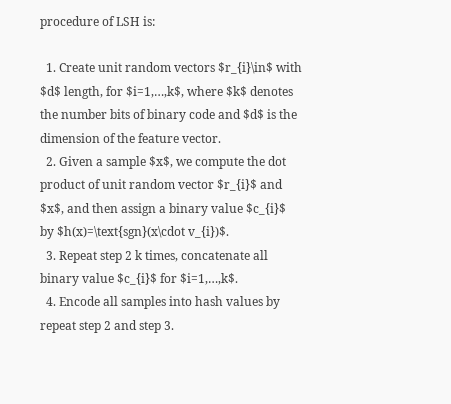procedure of LSH is:

  1. Create unit random vectors $r_{i}\in$ with $d$ length, for $i=1,…,k$, where $k$ denotes the number bits of binary code and $d$ is the dimension of the feature vector.
  2. Given a sample $x$, we compute the dot product of unit random vector $r_{i}$ and $x$, and then assign a binary value $c_{i}$ by $h(x)=\text{sgn}(x\cdot v_{i})$.
  3. Repeat step 2 k times, concatenate all binary value $c_{i}$ for $i=1,…,k$.
  4. Encode all samples into hash values by repeat step 2 and step 3.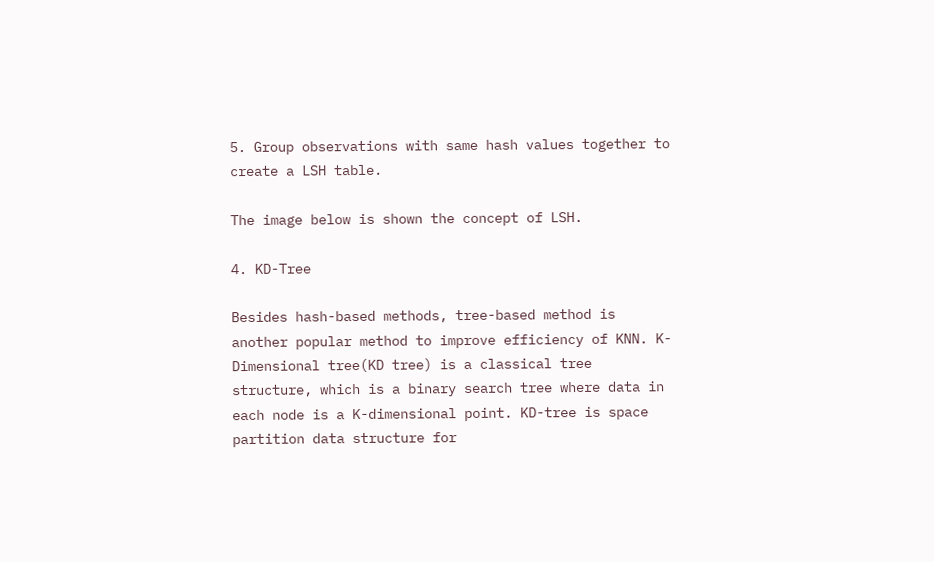5. Group observations with same hash values together to create a LSH table.

The image below is shown the concept of LSH.

4. KD-Tree

Besides hash-based methods, tree-based method is another popular method to improve efficiency of KNN. K-Dimensional tree(KD tree) is a classical tree structure, which is a binary search tree where data in each node is a K-dimensional point. KD-tree is space partition data structure for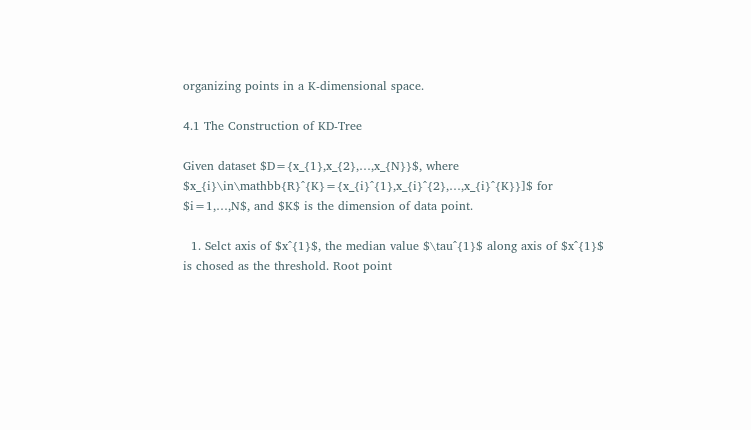organizing points in a K-dimensional space.

4.1 The Construction of KD-Tree

Given dataset $D={x_{1},x_{2},…,x_{N}}$, where $x_{i}\in\mathbb{R}^{K}={x_{i}^{1},x_{i}^{2},…,x_{i}^{K}}]$ for $i=1,…,N$, and $K$ is the dimension of data point.

  1. Selct axis of $x^{1}$, the median value $\tau^{1}$ along axis of $x^{1}$ is chosed as the threshold. Root point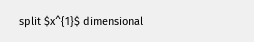split $x^{1}$ dimensional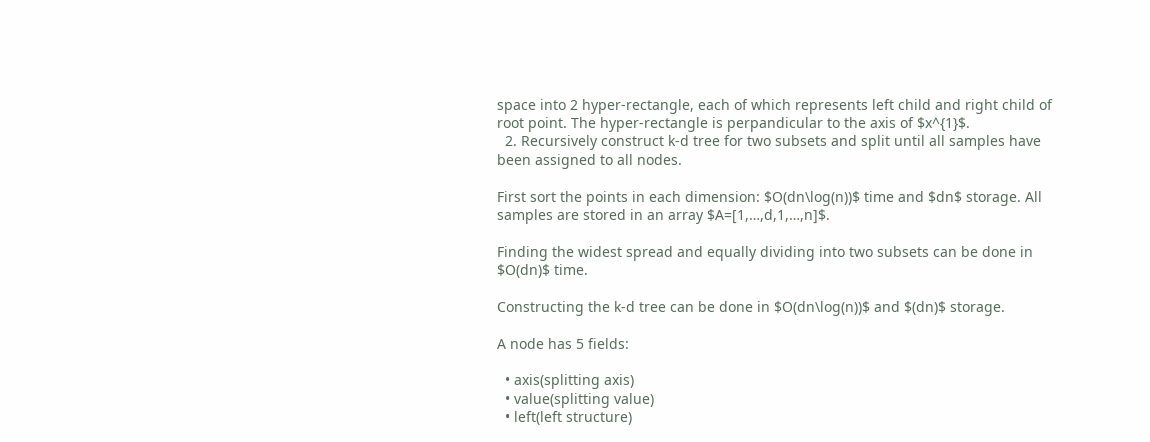space into 2 hyper-rectangle, each of which represents left child and right child of root point. The hyper-rectangle is perpandicular to the axis of $x^{1}$.
  2. Recursively construct k-d tree for two subsets and split until all samples have been assigned to all nodes.

First sort the points in each dimension: $O(dn\log(n))$ time and $dn$ storage. All samples are stored in an array $A=[1,…,d,1,…,n]$.

Finding the widest spread and equally dividing into two subsets can be done in $O(dn)$ time.

Constructing the k-d tree can be done in $O(dn\log(n))$ and $(dn)$ storage.

A node has 5 fields:

  • axis(splitting axis)
  • value(splitting value)
  • left(left structure)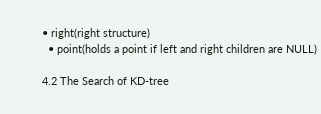• right(right structure)
  • point(holds a point if left and right children are NULL)

4.2 The Search of KD-tree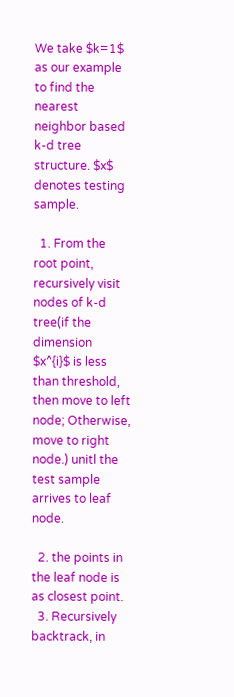We take $k=1$ as our example to find the nearest neighbor based k-d tree structure. $x$ denotes testing sample.

  1. From the root point, recursively visit nodes of k-d tree(if the dimension $x^{i}$ is less than threshold, then move to left node; Otherwise, move to right node.) unitl the test sample arrives to leaf node.

  2. the points in the leaf node is as closest point.
  3. Recursively backtrack, in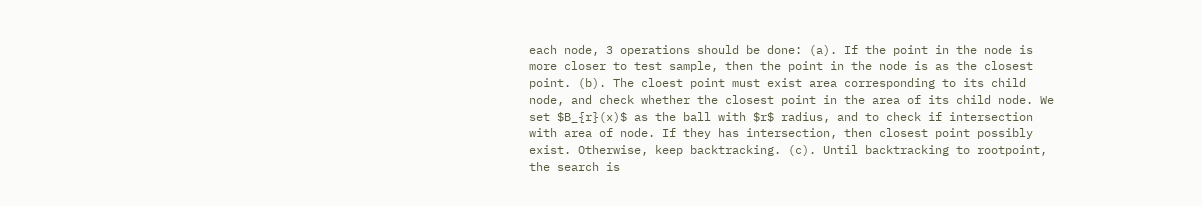each node, 3 operations should be done: (a). If the point in the node is more closer to test sample, then the point in the node is as the closest point. (b). The cloest point must exist area corresponding to its child node, and check whether the closest point in the area of its child node. We set $B_{r}(x)$ as the ball with $r$ radius, and to check if intersection with area of node. If they has intersection, then closest point possibly exist. Otherwise, keep backtracking. (c). Until backtracking to rootpoint, the search is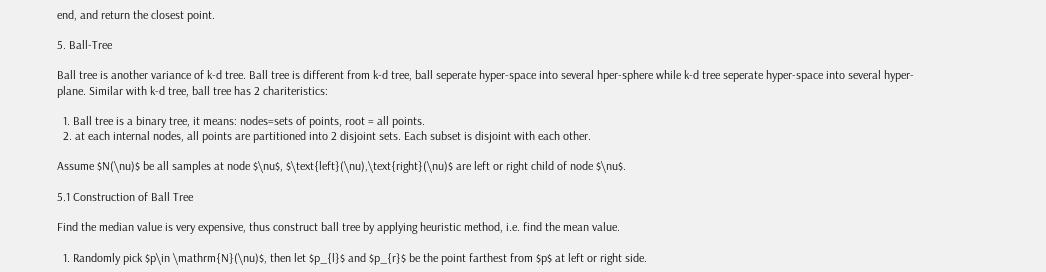end, and return the closest point.

5. Ball-Tree

Ball tree is another variance of k-d tree. Ball tree is different from k-d tree, ball seperate hyper-space into several hper-sphere while k-d tree seperate hyper-space into several hyper-plane. Similar with k-d tree, ball tree has 2 chariteristics:

  1. Ball tree is a binary tree, it means: nodes=sets of points, root = all points.
  2. at each internal nodes, all points are partitioned into 2 disjoint sets. Each subset is disjoint with each other.

Assume $N(\nu)$ be all samples at node $\nu$, $\text{left}(\nu),\text{right}(\nu)$ are left or right child of node $\nu$.

5.1 Construction of Ball Tree

Find the median value is very expensive, thus construct ball tree by applying heuristic method, i.e. find the mean value.

  1. Randomly pick $p\in \mathrm{N}(\nu)$, then let $p_{l}$ and $p_{r}$ be the point farthest from $p$ at left or right side.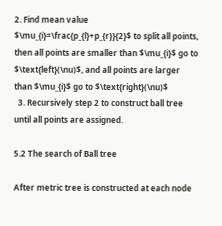2. Find mean value $\mu_{i}=\frac{p_{l}+p_{r}}{2}$ to split all points, then all points are smaller than $\mu_{i}$ go to $\text{left}(\nu)$, and all points are larger than $\mu_{i}$ go to $\text{right}(\nu)$
  3. Recursively step 2 to construct ball tree until all points are assigned.

5.2 The search of Ball tree

After metric tree is constructed at each node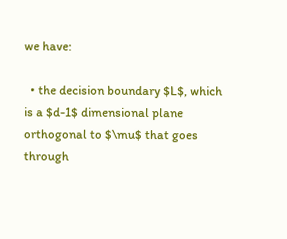we have:

  • the decision boundary $L$, which is a $d-1$ dimensional plane orthogonal to $\mu$ that goes through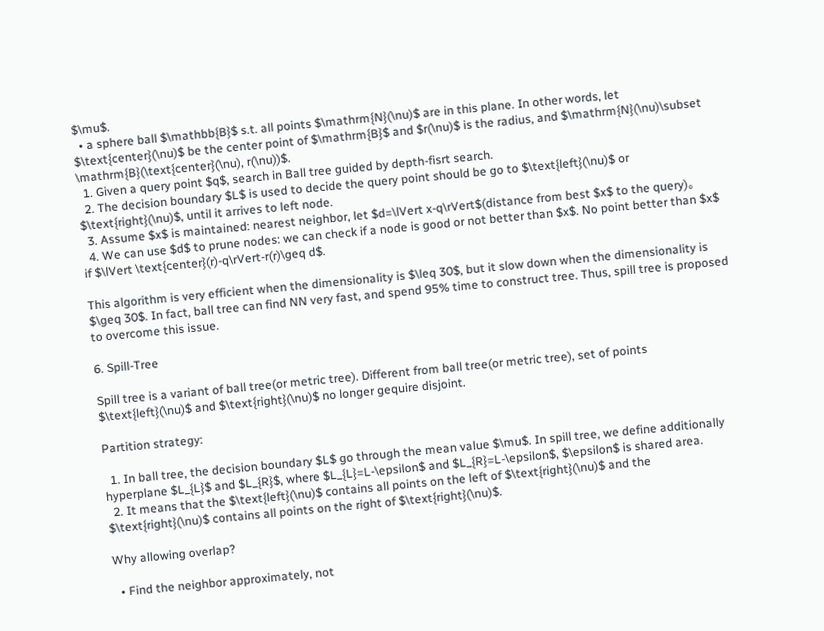$\mu$.
  • a sphere ball $\mathbb{B}$ s.t. all points $\mathrm{N}(\nu)$ are in this plane. In other words, let $\text{center}(\nu)$ be the center point of $\mathrm{B}$ and $r(\nu)$ is the radius, and $\mathrm{N}(\nu)\subset \mathrm{B}(\text{center}(\nu), r(\nu))$.
  1. Given a query point $q$, search in Ball tree guided by depth-fisrt search.
  2. The decision boundary $L$ is used to decide the query point should be go to $\text{left}(\nu)$ or $\text{right}(\nu)$, until it arrives to left node.
  3. Assume $x$ is maintained: nearest neighbor, let $d=\lVert x-q\rVert$(distance from best $x$ to the query)。
  4. We can use $d$ to prune nodes: we can check if a node is good or not better than $x$. No point better than $x$ if $\lVert \text{center}(r)-q\rVert-r(r)\geq d$.

This algorithm is very efficient when the dimensionality is $\leq 30$, but it slow down when the dimensionality is $\geq 30$. In fact, ball tree can find NN very fast, and spend 95% time to construct tree. Thus, spill tree is proposed to overcome this issue.

6. Spill-Tree

Spill tree is a variant of ball tree(or metric tree). Different from ball tree(or metric tree), set of points $\text{left}(\nu)$ and $\text{right}(\nu)$ no longer gequire disjoint.

Partition strategy:

  1. In ball tree, the decision boundary $L$ go through the mean value $\mu$. In spill tree, we define additionally hyperplane $L_{L}$ and $L_{R}$, where $L_{L}=L-\epsilon$ and $L_{R}=L-\epsilon$, $\epsilon$ is shared area.
  2. It means that the $\text{left}(\nu)$ contains all points on the left of $\text{right}(\nu)$ and the $\text{right}(\nu)$ contains all points on the right of $\text{right}(\nu)$.

Why allowing overlap?

  • Find the neighbor approximately, not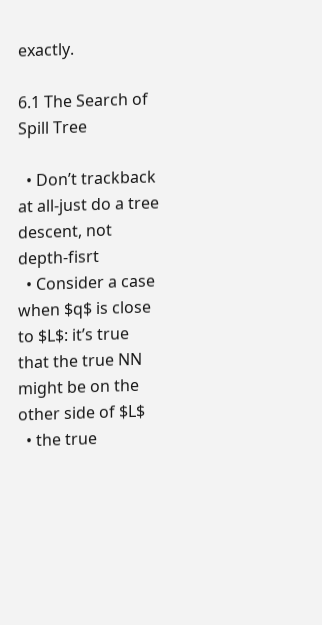exactly.

6.1 The Search of Spill Tree

  • Don’t trackback at all-just do a tree descent, not depth-fisrt
  • Consider a case when $q$ is close to $L$: it’s true that the true NN might be on the other side of $L$
  • the true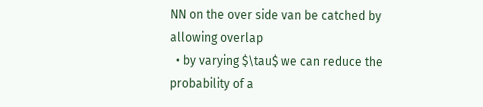NN on the over side van be catched by allowing overlap
  • by varying $\tau$ we can reduce the probability of a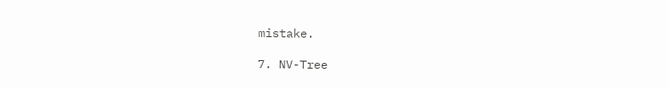mistake.

7. NV-Tree